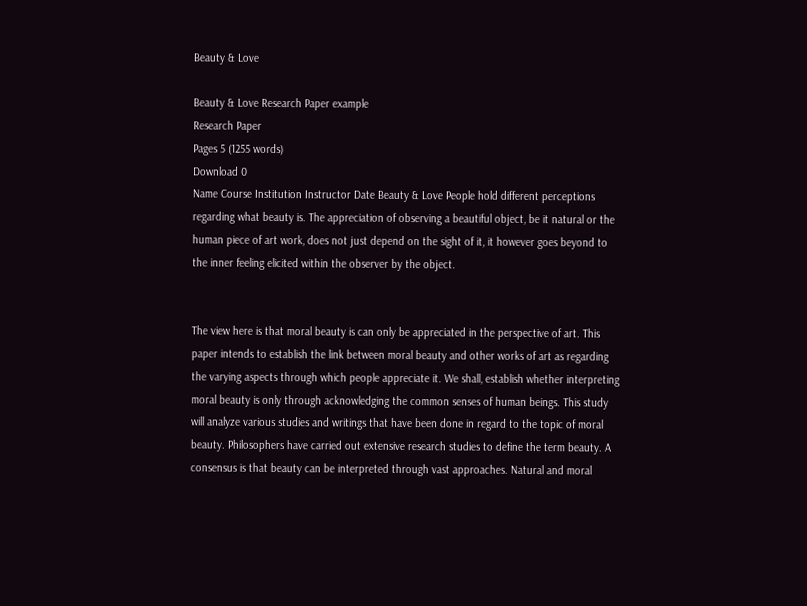Beauty & Love

Beauty & Love Research Paper example
Research Paper
Pages 5 (1255 words)
Download 0
Name Course Institution Instructor Date Beauty & Love People hold different perceptions regarding what beauty is. The appreciation of observing a beautiful object, be it natural or the human piece of art work, does not just depend on the sight of it, it however goes beyond to the inner feeling elicited within the observer by the object.


The view here is that moral beauty is can only be appreciated in the perspective of art. This paper intends to establish the link between moral beauty and other works of art as regarding the varying aspects through which people appreciate it. We shall, establish whether interpreting moral beauty is only through acknowledging the common senses of human beings. This study will analyze various studies and writings that have been done in regard to the topic of moral beauty. Philosophers have carried out extensive research studies to define the term beauty. A consensus is that beauty can be interpreted through vast approaches. Natural and moral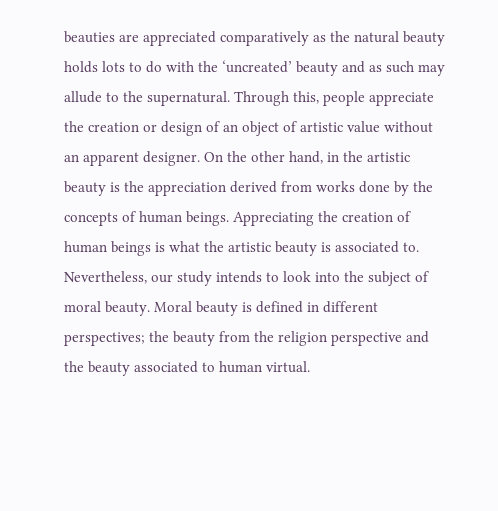beauties are appreciated comparatively as the natural beauty holds lots to do with the ‘uncreated’ beauty and as such may allude to the supernatural. Through this, people appreciate the creation or design of an object of artistic value without an apparent designer. On the other hand, in the artistic beauty is the appreciation derived from works done by the concepts of human beings. Appreciating the creation of human beings is what the artistic beauty is associated to. Nevertheless, our study intends to look into the subject of moral beauty. Moral beauty is defined in different perspectives; the beauty from the religion perspective and the beauty associated to human virtual.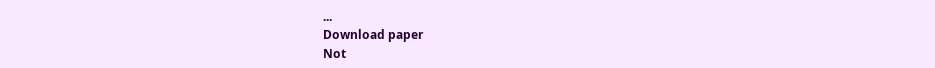...
Download paper
Not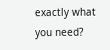exactly what you need?